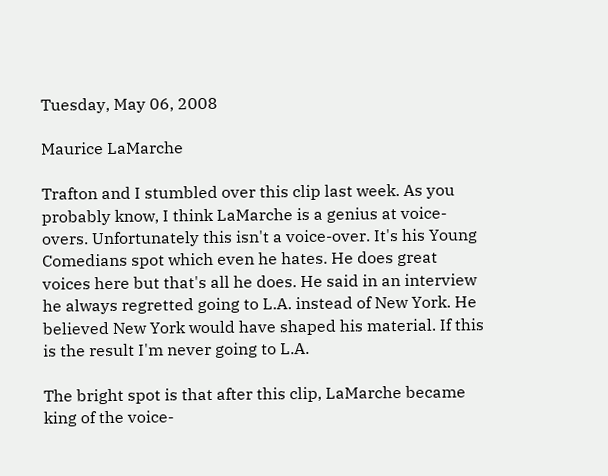Tuesday, May 06, 2008

Maurice LaMarche

Trafton and I stumbled over this clip last week. As you probably know, I think LaMarche is a genius at voice-overs. Unfortunately this isn't a voice-over. It's his Young Comedians spot which even he hates. He does great voices here but that's all he does. He said in an interview he always regretted going to L.A. instead of New York. He believed New York would have shaped his material. If this is the result I'm never going to L.A.

The bright spot is that after this clip, LaMarche became king of the voice-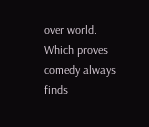over world. Which proves comedy always finds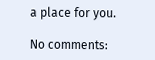a place for you.

No comments: